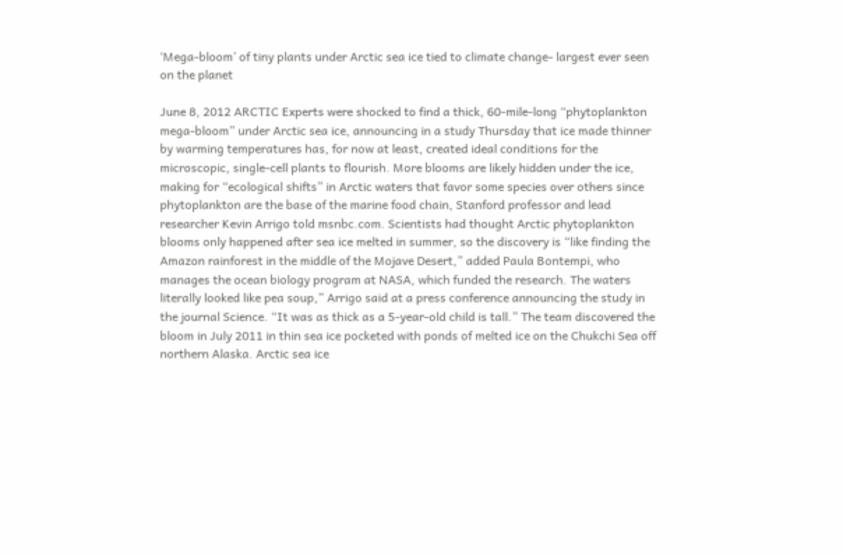‘Mega-bloom’ of tiny plants under Arctic sea ice tied to climate change- largest ever seen on the planet

June 8, 2012 ARCTIC Experts were shocked to find a thick, 60-mile-long “phytoplankton mega-bloom” under Arctic sea ice, announcing in a study Thursday that ice made thinner by warming temperatures has, for now at least, created ideal conditions for the microscopic, single-cell plants to flourish. More blooms are likely hidden under the ice, making for “ecological shifts” in Arctic waters that favor some species over others since phytoplankton are the base of the marine food chain, Stanford professor and lead researcher Kevin Arrigo told msnbc.com. Scientists had thought Arctic phytoplankton blooms only happened after sea ice melted in summer, so the discovery is “like finding the Amazon rainforest in the middle of the Mojave Desert,” added Paula Bontempi, who manages the ocean biology program at NASA, which funded the research. The waters literally looked like pea soup,” Arrigo said at a press conference announcing the study in the journal Science. “It was as thick as a 5-year-old child is tall.” The team discovered the bloom in July 2011 in thin sea ice pocketed with ponds of melted ice on the Chukchi Sea off northern Alaska. Arctic sea ice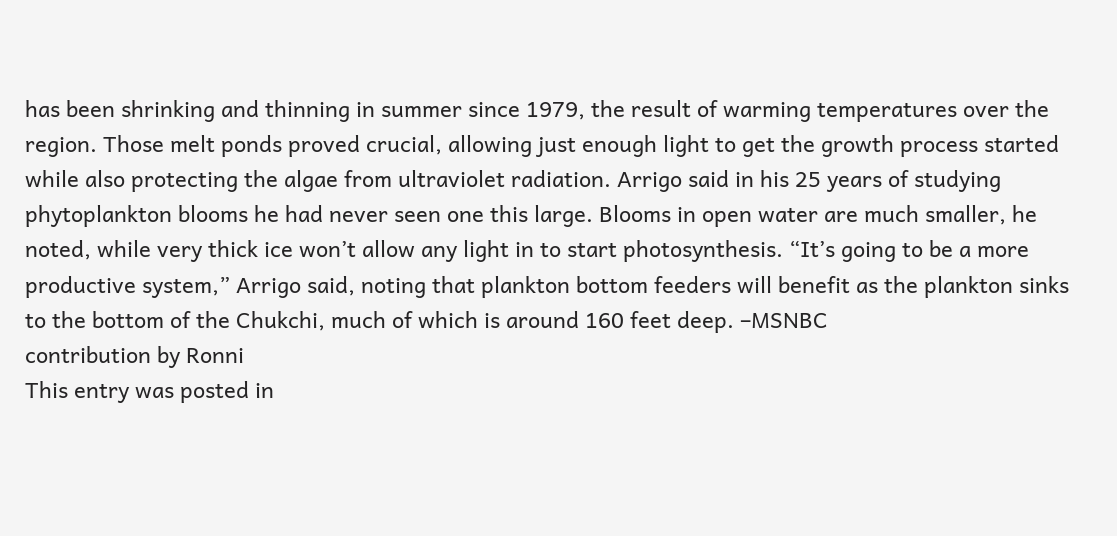has been shrinking and thinning in summer since 1979, the result of warming temperatures over the region. Those melt ponds proved crucial, allowing just enough light to get the growth process started while also protecting the algae from ultraviolet radiation. Arrigo said in his 25 years of studying phytoplankton blooms he had never seen one this large. Blooms in open water are much smaller, he noted, while very thick ice won’t allow any light in to start photosynthesis. “It’s going to be a more productive system,” Arrigo said, noting that plankton bottom feeders will benefit as the plankton sinks to the bottom of the Chukchi, much of which is around 160 feet deep. –MSNBC
contribution by Ronni
This entry was posted in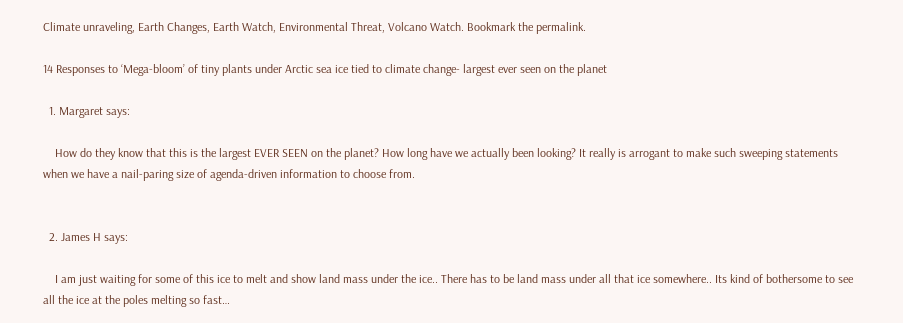Climate unraveling, Earth Changes, Earth Watch, Environmental Threat, Volcano Watch. Bookmark the permalink.

14 Responses to ‘Mega-bloom’ of tiny plants under Arctic sea ice tied to climate change- largest ever seen on the planet

  1. Margaret says:

    How do they know that this is the largest EVER SEEN on the planet? How long have we actually been looking? It really is arrogant to make such sweeping statements when we have a nail-paring size of agenda-driven information to choose from.


  2. James H says:

    I am just waiting for some of this ice to melt and show land mass under the ice.. There has to be land mass under all that ice somewhere.. Its kind of bothersome to see all the ice at the poles melting so fast…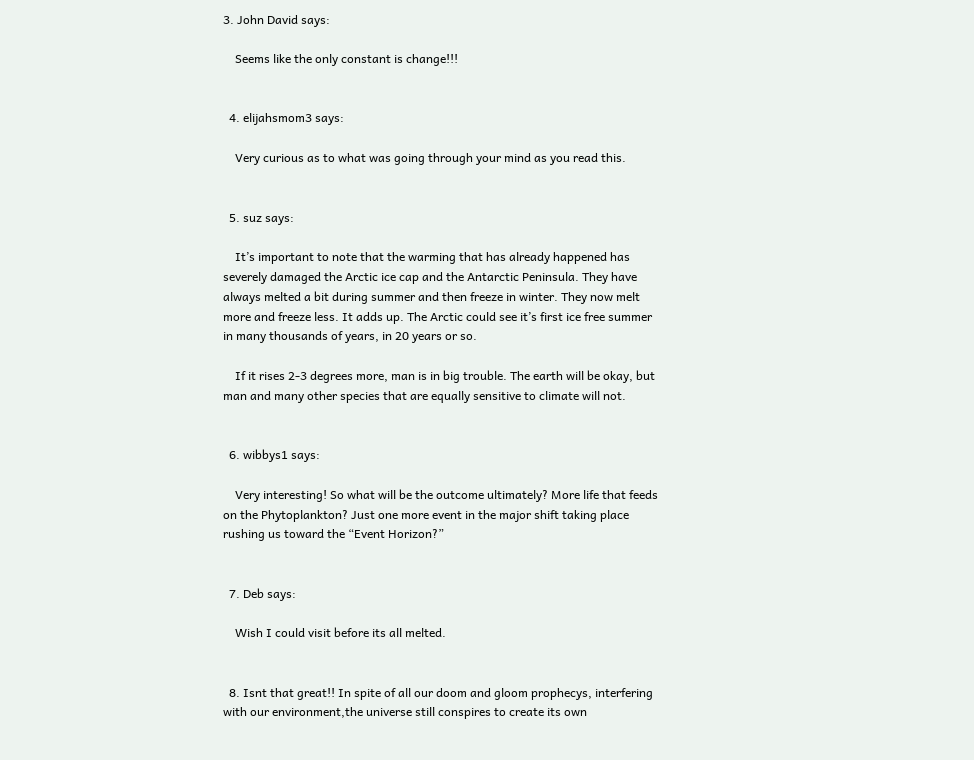3. John David says:

    Seems like the only constant is change!!!


  4. elijahsmom3 says:

    Very curious as to what was going through your mind as you read this.


  5. suz says:

    It’s important to note that the warming that has already happened has severely damaged the Arctic ice cap and the Antarctic Peninsula. They have always melted a bit during summer and then freeze in winter. They now melt more and freeze less. It adds up. The Arctic could see it’s first ice free summer in many thousands of years, in 20 years or so.

    If it rises 2-3 degrees more, man is in big trouble. The earth will be okay, but man and many other species that are equally sensitive to climate will not.


  6. wibbys1 says:

    Very interesting! So what will be the outcome ultimately? More life that feeds on the Phytoplankton? Just one more event in the major shift taking place rushing us toward the “Event Horizon?”


  7. Deb says:

    Wish I could visit before its all melted.


  8. Isnt that great!! In spite of all our doom and gloom prophecys, interfering with our environment,the universe still conspires to create its own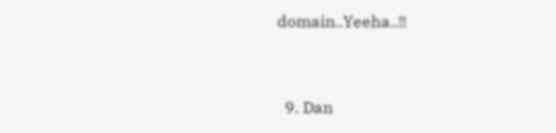domain..Yeeha..!!


  9. Dan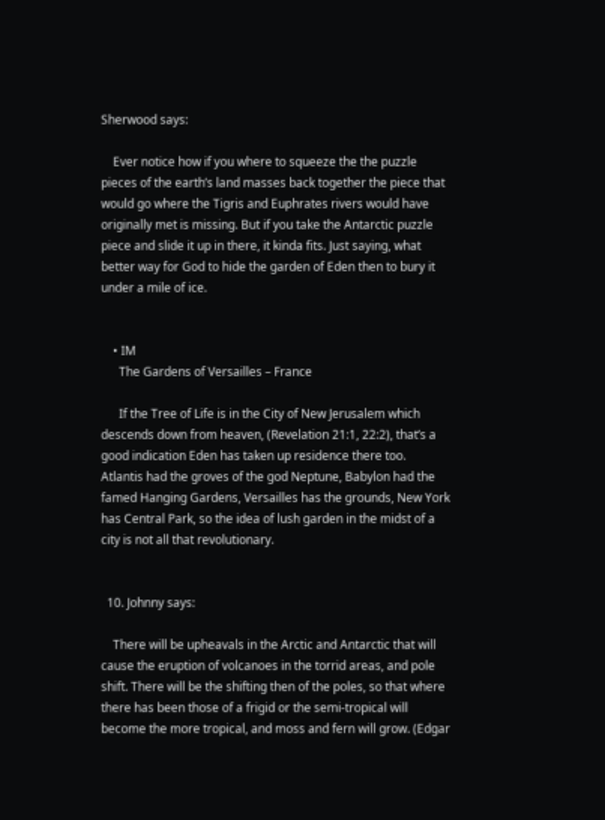Sherwood says:

    Ever notice how if you where to squeeze the the puzzle pieces of the earth’s land masses back together the piece that would go where the Tigris and Euphrates rivers would have originally met is missing. But if you take the Antarctic puzzle piece and slide it up in there, it kinda fits. Just saying, what better way for God to hide the garden of Eden then to bury it under a mile of ice.


    • IM
      The Gardens of Versailles – France

      If the Tree of Life is in the City of New Jerusalem which descends down from heaven, (Revelation 21:1, 22:2), that’s a good indication Eden has taken up residence there too. Atlantis had the groves of the god Neptune, Babylon had the famed Hanging Gardens, Versailles has the grounds, New York has Central Park, so the idea of lush garden in the midst of a city is not all that revolutionary.


  10. Johnny says:

    There will be upheavals in the Arctic and Antarctic that will cause the eruption of volcanoes in the torrid areas, and pole shift. There will be the shifting then of the poles, so that where there has been those of a frigid or the semi-tropical will become the more tropical, and moss and fern will grow. (Edgar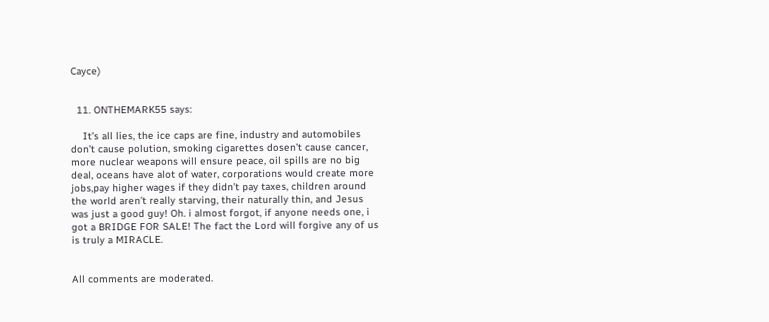Cayce)


  11. ONTHEMARK55 says:

    It’s all lies, the ice caps are fine, industry and automobiles don’t cause polution, smoking cigarettes dosen’t cause cancer, more nuclear weapons will ensure peace, oil spills are no big deal, oceans have alot of water, corporations would create more jobs,pay higher wages if they didn’t pay taxes, children around the world aren’t really starving, their naturally thin, and Jesus was just a good guy! Oh. i almost forgot, if anyone needs one, i got a BRIDGE FOR SALE! The fact the Lord will forgive any of us is truly a MIRACLE.


All comments are moderated.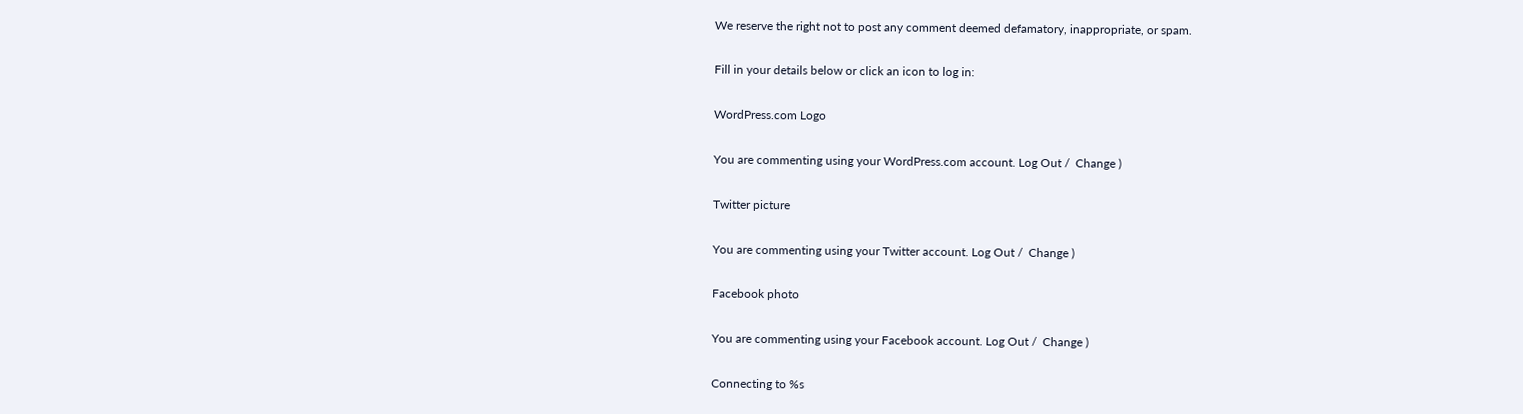We reserve the right not to post any comment deemed defamatory, inappropriate, or spam.

Fill in your details below or click an icon to log in:

WordPress.com Logo

You are commenting using your WordPress.com account. Log Out /  Change )

Twitter picture

You are commenting using your Twitter account. Log Out /  Change )

Facebook photo

You are commenting using your Facebook account. Log Out /  Change )

Connecting to %s